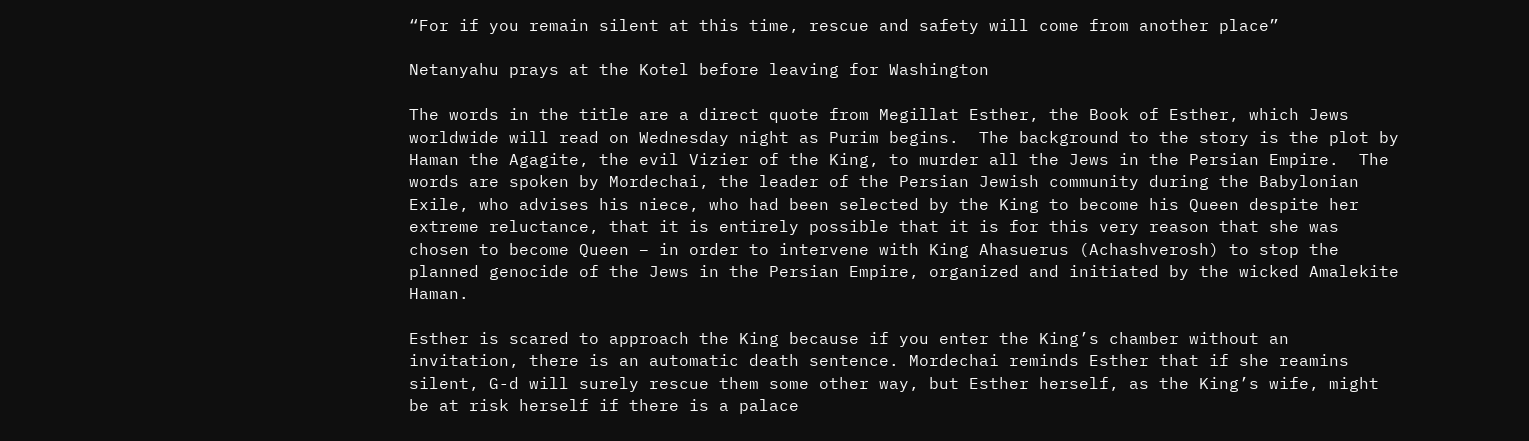“For if you remain silent at this time, rescue and safety will come from another place”

Netanyahu prays at the Kotel before leaving for Washington

The words in the title are a direct quote from Megillat Esther, the Book of Esther, which Jews worldwide will read on Wednesday night as Purim begins.  The background to the story is the plot by Haman the Agagite, the evil Vizier of the King, to murder all the Jews in the Persian Empire.  The words are spoken by Mordechai, the leader of the Persian Jewish community during the Babylonian Exile, who advises his niece, who had been selected by the King to become his Queen despite her extreme reluctance, that it is entirely possible that it is for this very reason that she was chosen to become Queen – in order to intervene with King Ahasuerus (Achashverosh) to stop the planned genocide of the Jews in the Persian Empire, organized and initiated by the wicked Amalekite Haman.

Esther is scared to approach the King because if you enter the King’s chamber without an invitation, there is an automatic death sentence. Mordechai reminds Esther that if she reamins silent, G-d will surely rescue them some other way, but Esther herself, as the King’s wife, might be at risk herself if there is a palace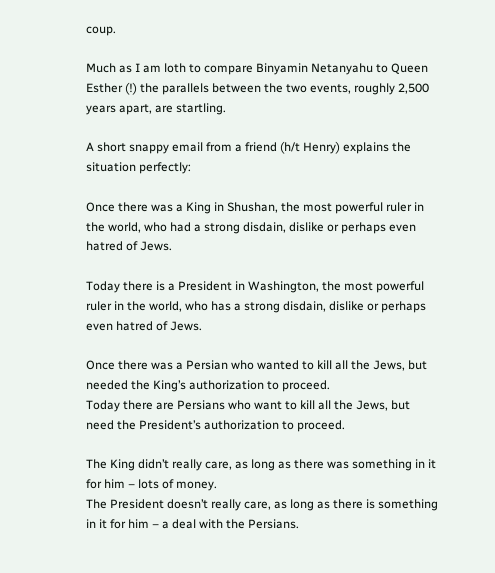coup.

Much as I am loth to compare Binyamin Netanyahu to Queen Esther (!) the parallels between the two events, roughly 2,500 years apart, are startling.

A short snappy email from a friend (h/t Henry) explains the situation perfectly:

Once there was a King in Shushan, the most powerful ruler in the world, who had a strong disdain, dislike or perhaps even hatred of Jews.

Today there is a President in Washington, the most powerful ruler in the world, who has a strong disdain, dislike or perhaps even hatred of Jews.

Once there was a Persian who wanted to kill all the Jews, but needed the King’s authorization to proceed.
Today there are Persians who want to kill all the Jews, but need the President’s authorization to proceed.

The King didn’t really care, as long as there was something in it for him – lots of money.
The President doesn’t really care, as long as there is something in it for him – a deal with the Persians.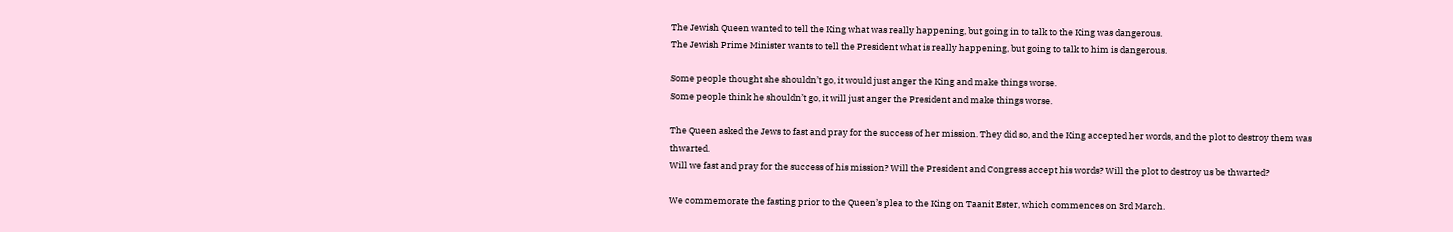The Jewish Queen wanted to tell the King what was really happening, but going in to talk to the King was dangerous.
The Jewish Prime Minister wants to tell the President what is really happening, but going to talk to him is dangerous.

Some people thought she shouldn’t go, it would just anger the King and make things worse.
Some people think he shouldn’t go, it will just anger the President and make things worse.

The Queen asked the Jews to fast and pray for the success of her mission. They did so, and the King accepted her words, and the plot to destroy them was thwarted.
Will we fast and pray for the success of his mission? Will the President and Congress accept his words? Will the plot to destroy us be thwarted?

We commemorate the fasting prior to the Queen’s plea to the King on Taanit Ester, which commences on 3rd March.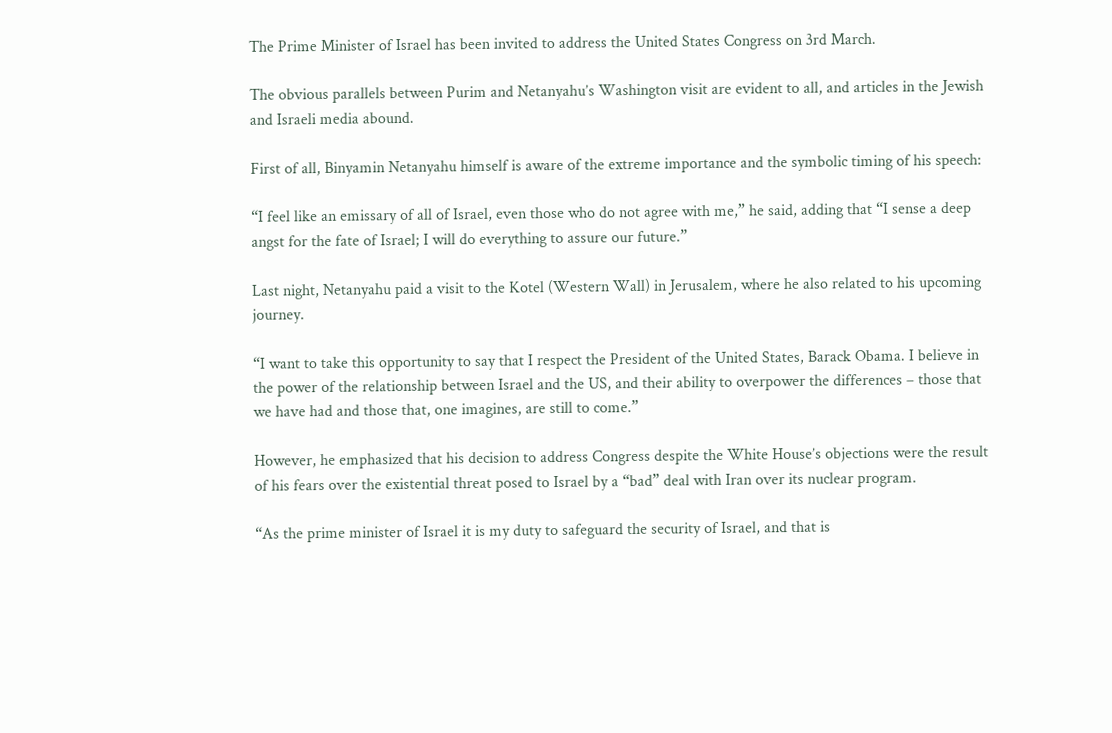The Prime Minister of Israel has been invited to address the United States Congress on 3rd March.

The obvious parallels between Purim and Netanyahu’s Washington visit are evident to all, and articles in the Jewish and Israeli media abound.

First of all, Binyamin Netanyahu himself is aware of the extreme importance and the symbolic timing of his speech:

“I feel like an emissary of all of Israel, even those who do not agree with me,” he said, adding that “I sense a deep angst for the fate of Israel; I will do everything to assure our future.”

Last night, Netanyahu paid a visit to the Kotel (Western Wall) in Jerusalem, where he also related to his upcoming journey.

“I want to take this opportunity to say that I respect the President of the United States, Barack Obama. I believe in the power of the relationship between Israel and the US, and their ability to overpower the differences – those that we have had and those that, one imagines, are still to come.”

However, he emphasized that his decision to address Congress despite the White House’s objections were the result of his fears over the existential threat posed to Israel by a “bad” deal with Iran over its nuclear program.

“As the prime minister of Israel it is my duty to safeguard the security of Israel, and that is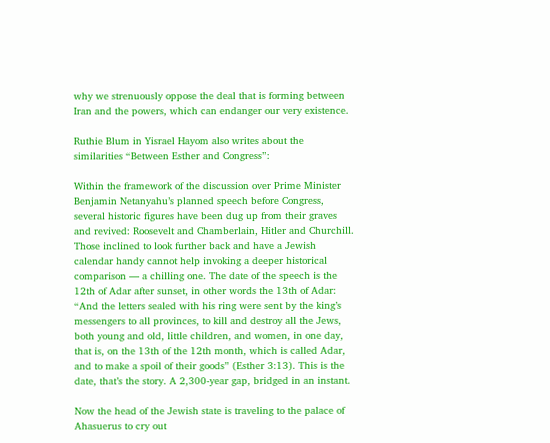why we strenuously oppose the deal that is forming between Iran and the powers, which can endanger our very existence.

Ruthie Blum in Yisrael Hayom also writes about the similarities “Between Esther and Congress”:

Within the framework of the discussion over Prime Minister Benjamin Netanyahu’s planned speech before Congress, several historic figures have been dug up from their graves and revived: Roosevelt and Chamberlain, Hitler and Churchill. Those inclined to look further back and have a Jewish calendar handy cannot help invoking a deeper historical comparison — a chilling one. The date of the speech is the 12th of Adar after sunset, in other words the 13th of Adar: “And the letters sealed with his ring were sent by the king’s messengers to all provinces, to kill and destroy all the Jews, both young and old, little children, and women, in one day, that is, on the 13th of the 12th month, which is called Adar, and to make a spoil of their goods” (Esther 3:13). This is the date, that’s the story. A 2,300-year gap, bridged in an instant.

Now the head of the Jewish state is traveling to the palace of Ahasuerus to cry out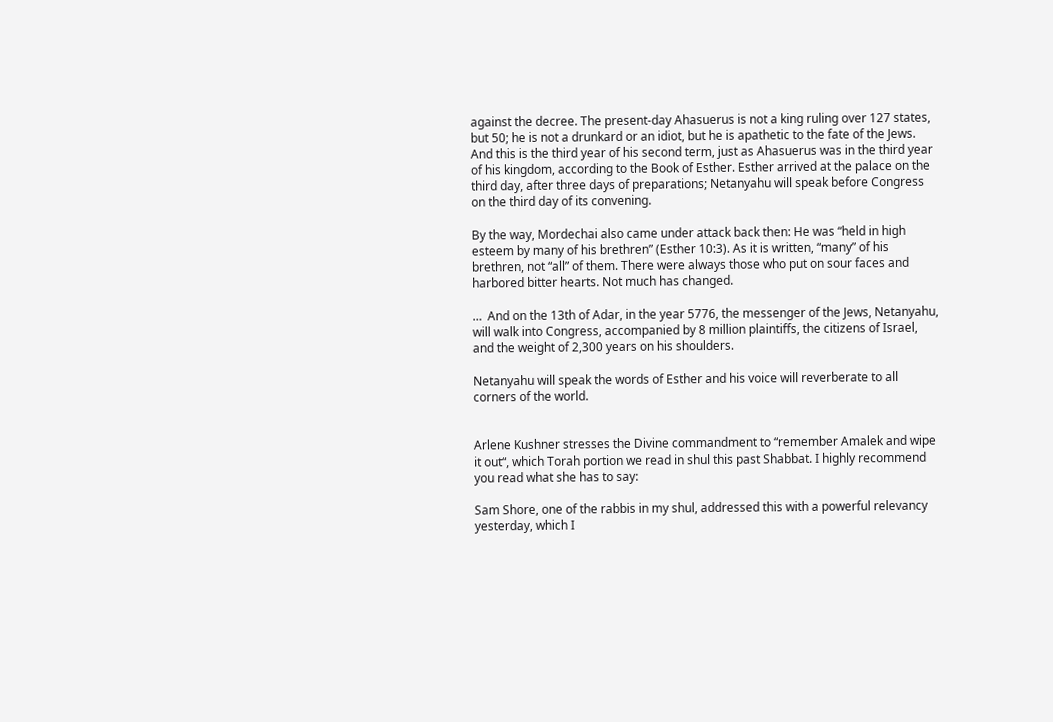against the decree. The present-day Ahasuerus is not a king ruling over 127 states, but 50; he is not a drunkard or an idiot, but he is apathetic to the fate of the Jews. And this is the third year of his second term, just as Ahasuerus was in the third year of his kingdom, according to the Book of Esther. Esther arrived at the palace on the third day, after three days of preparations; Netanyahu will speak before Congress on the third day of its convening.

By the way, Mordechai also came under attack back then: He was “held in high esteem by many of his brethren” (Esther 10:3). As it is written, “many” of his brethren, not “all” of them. There were always those who put on sour faces and harbored bitter hearts. Not much has changed.

…  And on the 13th of Adar, in the year 5776, the messenger of the Jews, Netanyahu, will walk into Congress, accompanied by 8 million plaintiffs, the citizens of Israel, and the weight of 2,300 years on his shoulders.

Netanyahu will speak the words of Esther and his voice will reverberate to all corners of the world.


Arlene Kushner stresses the Divine commandment to “remember Amalek and wipe it out“, which Torah portion we read in shul this past Shabbat. I highly recommend you read what she has to say:

Sam Shore, one of the rabbis in my shul, addressed this with a powerful relevancy yesterday, which I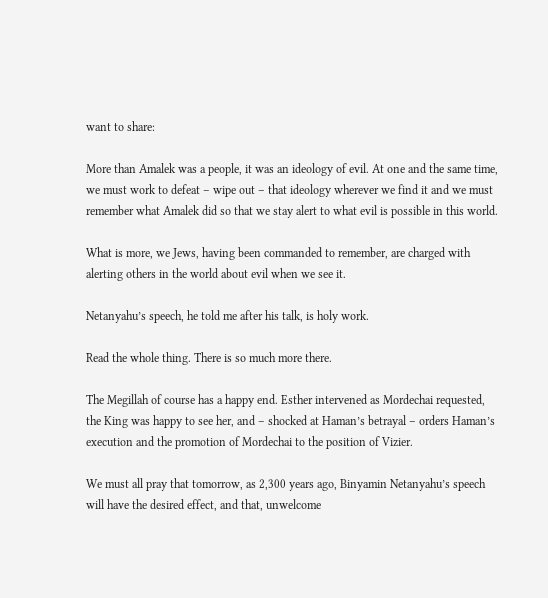want to share:

More than Amalek was a people, it was an ideology of evil. At one and the same time, we must work to defeat – wipe out – that ideology wherever we find it and we must remember what Amalek did so that we stay alert to what evil is possible in this world.

What is more, we Jews, having been commanded to remember, are charged with alerting others in the world about evil when we see it.

Netanyahu’s speech, he told me after his talk, is holy work.

Read the whole thing. There is so much more there.

The Megillah of course has a happy end. Esther intervened as Mordechai requested, the King was happy to see her, and – shocked at Haman’s betrayal – orders Haman’s execution and the promotion of Mordechai to the position of Vizier.

We must all pray that tomorrow, as 2,300 years ago, Binyamin Netanyahu’s speech will have the desired effect, and that, unwelcome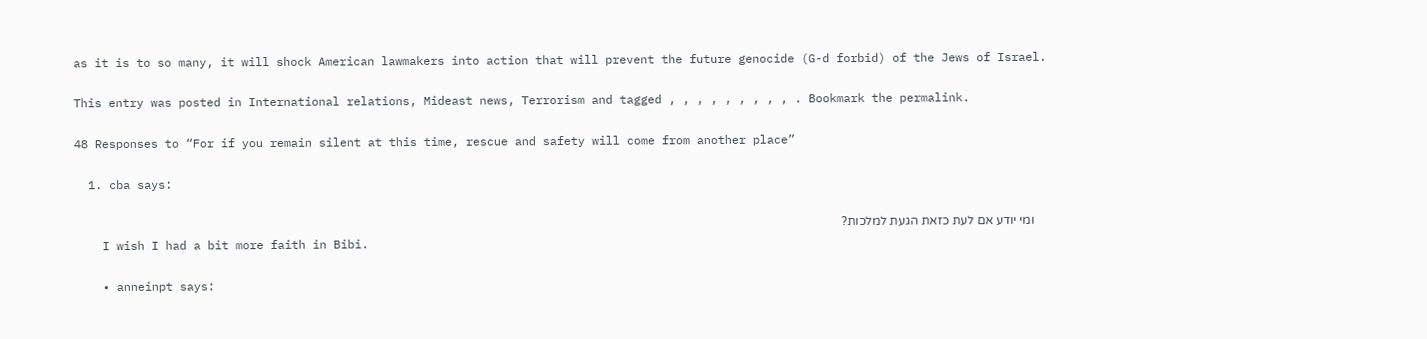as it is to so many, it will shock American lawmakers into action that will prevent the future genocide (G-d forbid) of the Jews of Israel.

This entry was posted in International relations, Mideast news, Terrorism and tagged , , , , , , , , , . Bookmark the permalink.

48 Responses to “For if you remain silent at this time, rescue and safety will come from another place”

  1. cba says:

    ומי יודע אם לעת כזאת הגעת למלכות?
    I wish I had a bit more faith in Bibi.

    • anneinpt says: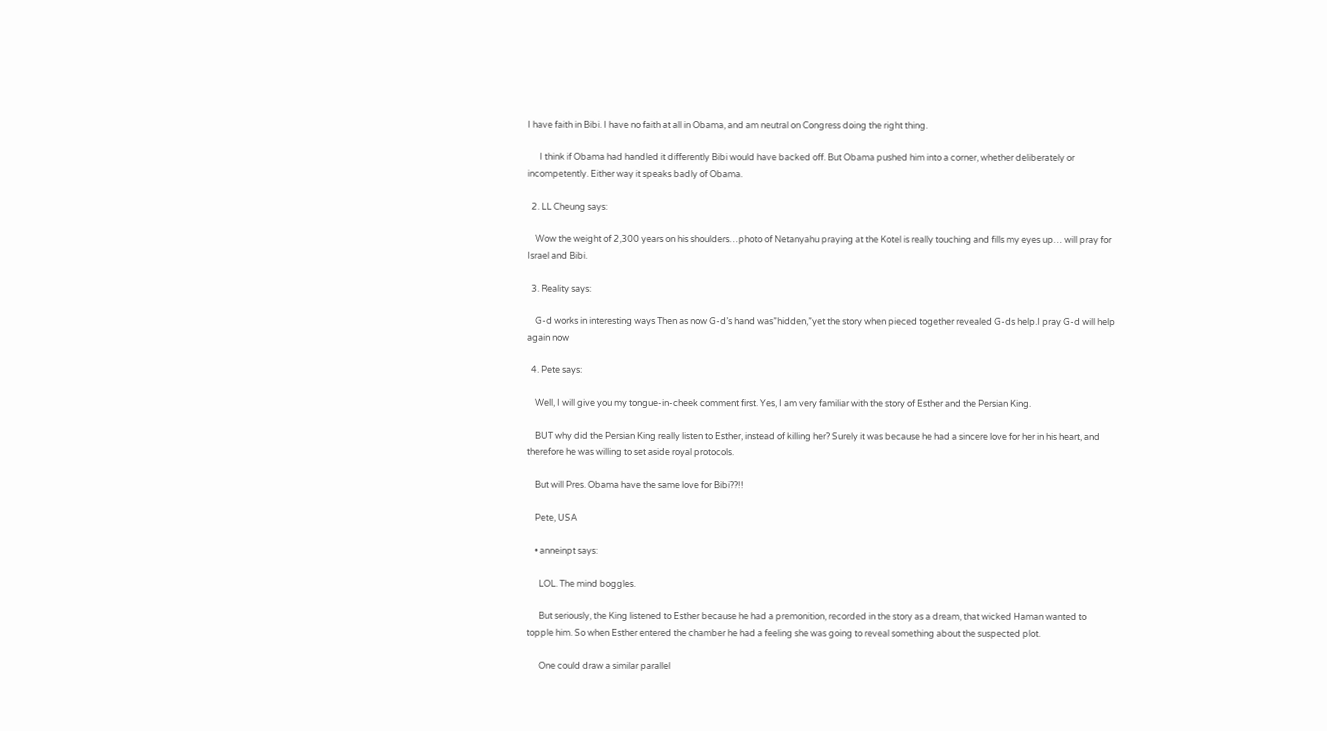I have faith in Bibi. I have no faith at all in Obama, and am neutral on Congress doing the right thing.

      I think if Obama had handled it differently Bibi would have backed off. But Obama pushed him into a corner, whether deliberately or incompetently. Either way it speaks badly of Obama.

  2. LL Cheung says:

    Wow the weight of 2,300 years on his shoulders…photo of Netanyahu praying at the Kotel is really touching and fills my eyes up… will pray for Israel and Bibi.

  3. Reality says:

    G-d works in interesting ways Then as now G-d’s hand was”hidden,”yet the story when pieced together revealed G-ds help.I pray G-d will help again now

  4. Pete says:

    Well, I will give you my tongue-in-cheek comment first. Yes, I am very familiar with the story of Esther and the Persian King.

    BUT why did the Persian King really listen to Esther, instead of killing her? Surely it was because he had a sincere love for her in his heart, and therefore he was willing to set aside royal protocols.

    But will Pres. Obama have the same love for Bibi??!!

    Pete, USA

    • anneinpt says:

      LOL. The mind boggles.

      But seriously, the King listened to Esther because he had a premonition, recorded in the story as a dream, that wicked Haman wanted to topple him. So when Esther entered the chamber he had a feeling she was going to reveal something about the suspected plot.

      One could draw a similar parallel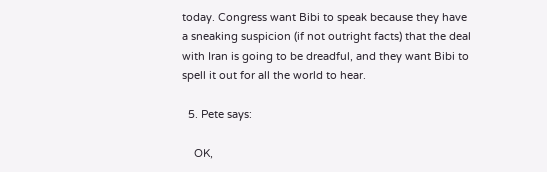today. Congress want Bibi to speak because they have a sneaking suspicion (if not outright facts) that the deal with Iran is going to be dreadful, and they want Bibi to spell it out for all the world to hear.

  5. Pete says:

    OK,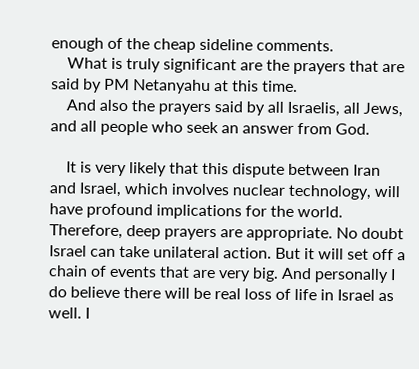enough of the cheap sideline comments.
    What is truly significant are the prayers that are said by PM Netanyahu at this time.
    And also the prayers said by all Israelis, all Jews, and all people who seek an answer from God.

    It is very likely that this dispute between Iran and Israel, which involves nuclear technology, will have profound implications for the world. Therefore, deep prayers are appropriate. No doubt Israel can take unilateral action. But it will set off a chain of events that are very big. And personally I do believe there will be real loss of life in Israel as well. I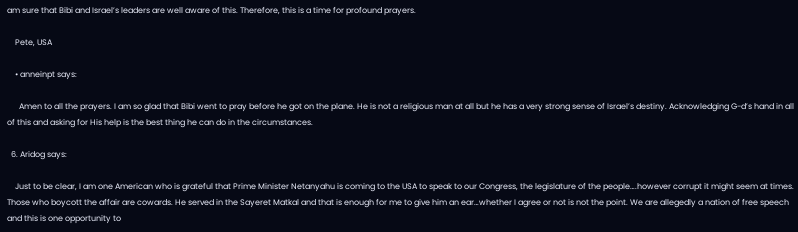am sure that Bibi and Israel’s leaders are well aware of this. Therefore, this is a time for profound prayers.

    Pete, USA

    • anneinpt says:

      Amen to all the prayers. I am so glad that Bibi went to pray before he got on the plane. He is not a religious man at all but he has a very strong sense of Israel’s destiny. Acknowledging G-d’s hand in all of this and asking for His help is the best thing he can do in the circumstances.

  6. Aridog says:

    Just to be clear, I am one American who is grateful that Prime Minister Netanyahu is coming to the USA to speak to our Congress, the legislature of the people….however corrupt it might seem at times. Those who boycott the affair are cowards. He served in the Sayeret Matkal and that is enough for me to give him an ear…whether I agree or not is not the point. We are allegedly a nation of free speech and this is one opportunity to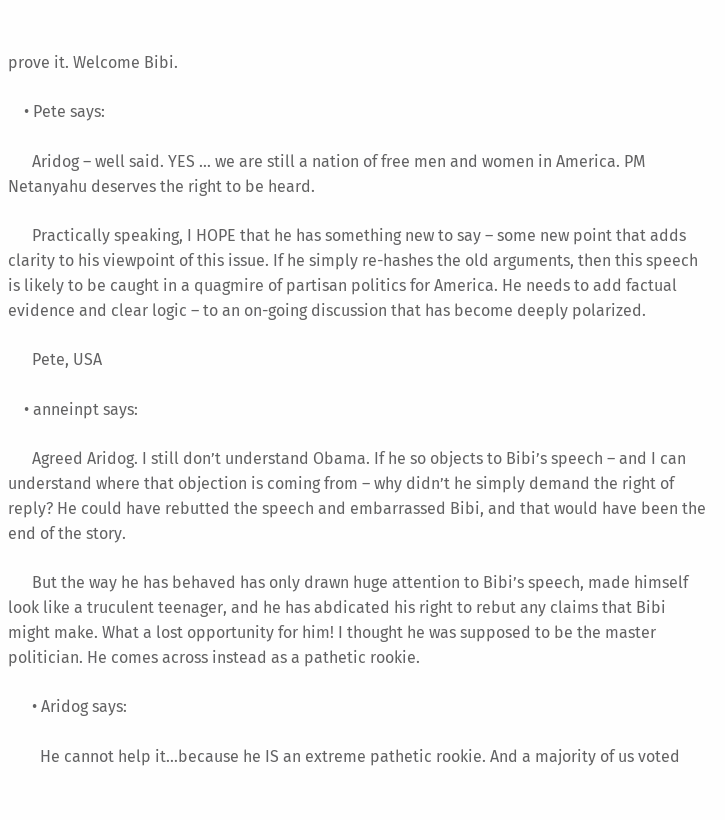prove it. Welcome Bibi.

    • Pete says:

      Aridog – well said. YES … we are still a nation of free men and women in America. PM Netanyahu deserves the right to be heard.

      Practically speaking, I HOPE that he has something new to say – some new point that adds clarity to his viewpoint of this issue. If he simply re-hashes the old arguments, then this speech is likely to be caught in a quagmire of partisan politics for America. He needs to add factual evidence and clear logic – to an on-going discussion that has become deeply polarized.

      Pete, USA

    • anneinpt says:

      Agreed Aridog. I still don’t understand Obama. If he so objects to Bibi’s speech – and I can understand where that objection is coming from – why didn’t he simply demand the right of reply? He could have rebutted the speech and embarrassed Bibi, and that would have been the end of the story.

      But the way he has behaved has only drawn huge attention to Bibi’s speech, made himself look like a truculent teenager, and he has abdicated his right to rebut any claims that Bibi might make. What a lost opportunity for him! I thought he was supposed to be the master politician. He comes across instead as a pathetic rookie.

      • Aridog says:

        He cannot help it…because he IS an extreme pathetic rookie. And a majority of us voted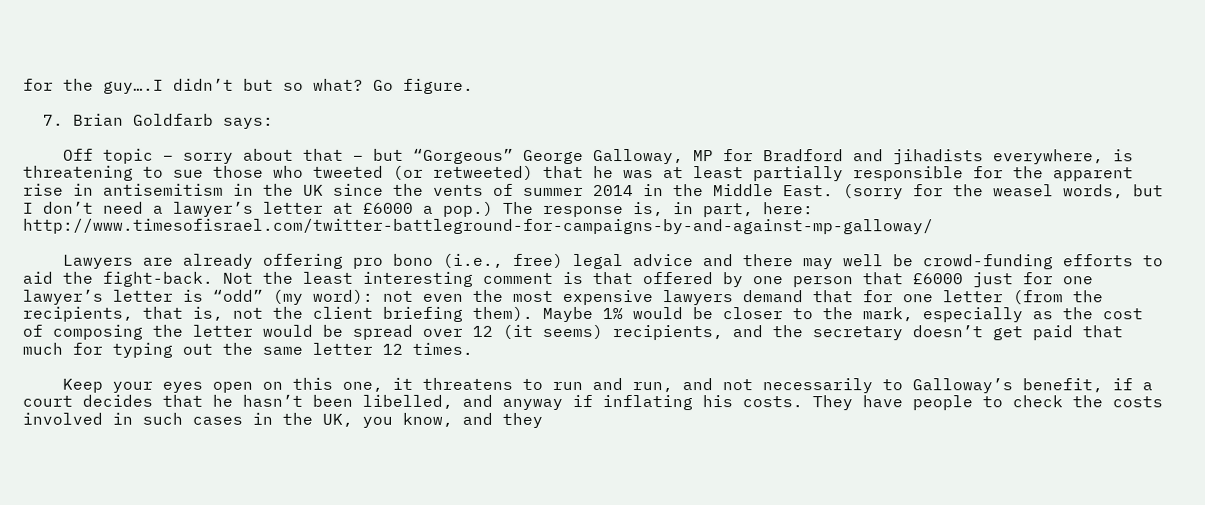for the guy….I didn’t but so what? Go figure.

  7. Brian Goldfarb says:

    Off topic – sorry about that – but “Gorgeous” George Galloway, MP for Bradford and jihadists everywhere, is threatening to sue those who tweeted (or retweeted) that he was at least partially responsible for the apparent rise in antisemitism in the UK since the vents of summer 2014 in the Middle East. (sorry for the weasel words, but I don’t need a lawyer’s letter at £6000 a pop.) The response is, in part, here: http://www.timesofisrael.com/twitter-battleground-for-campaigns-by-and-against-mp-galloway/

    Lawyers are already offering pro bono (i.e., free) legal advice and there may well be crowd-funding efforts to aid the fight-back. Not the least interesting comment is that offered by one person that £6000 just for one lawyer’s letter is “odd” (my word): not even the most expensive lawyers demand that for one letter (from the recipients, that is, not the client briefing them). Maybe 1% would be closer to the mark, especially as the cost of composing the letter would be spread over 12 (it seems) recipients, and the secretary doesn’t get paid that much for typing out the same letter 12 times.

    Keep your eyes open on this one, it threatens to run and run, and not necessarily to Galloway’s benefit, if a court decides that he hasn’t been libelled, and anyway if inflating his costs. They have people to check the costs involved in such cases in the UK, you know, and they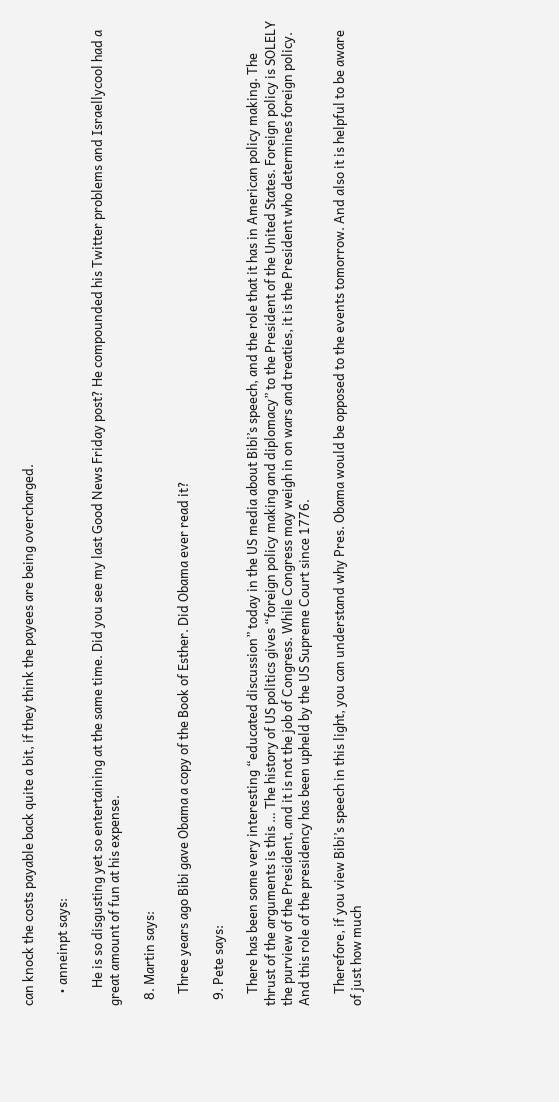can knock the costs payable back quite a bit, if they think the payees are being overcharged.

    • anneinpt says:

      He is so disgusting yet so entertaining at the same time. Did you see my last Good News Friday post? He compounded his Twitter problems and Israellycool had a great amount of fun at his expense.

  8. Martin says:

    Three years ago Bibi gave Obama a copy of the Book of Esther. Did Obama ever read it?

  9. Pete says:

    There has been some very interesting “educated discussion” today in the US media about Bibi’s speech, and the role that it has in American policy making. The thrust of the arguments is this … The history of US politics gives “foreign policy making and diplomacy” to the President of the United States. Foreign policy is SOLELY the purview of the President, and it is not the job of Congress. While Congress may weigh in on wars and treaties, it is the President who determines foreign policy. And this role of the presidency has been upheld by the US Supreme Court since 1776.

    Therefore, if you view Bibi’s speech in this light, you can understand why Pres. Obama would be opposed to the events tomorrow. And also it is helpful to be aware of just how much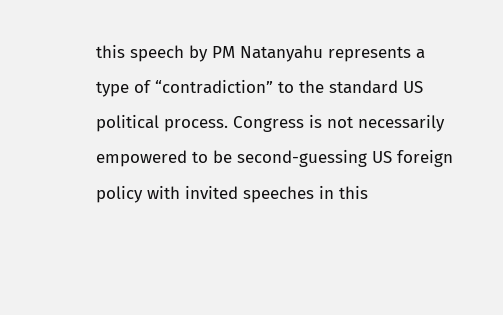this speech by PM Natanyahu represents a type of “contradiction” to the standard US political process. Congress is not necessarily empowered to be second-guessing US foreign policy with invited speeches in this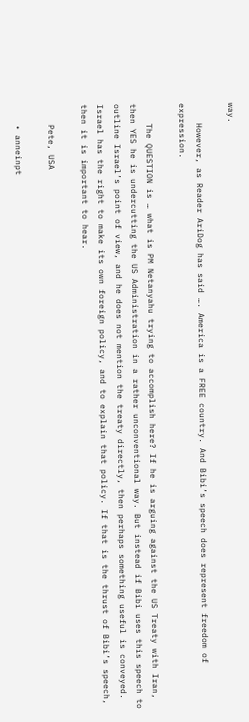way.

    However, as Reader AriDog has said …. America is a FREE country. And Bibi’s speech does represent freedom of expression.

    The QUESTION is … what is PM Netanyahu trying to accomplish here? If he is arguing against the US Treaty with Iran, then YES he is undercutting the US Administration in a rather unconventional way. But instead if Bibi uses this speech to outline Israel’s point of view, and he does not mention the treaty directly, then perhaps something useful is conveyed. Israel has the right to make its own foreign policy, and to explain that policy. If that is the thrust of Bibi’s speech, then it is important to hear.

    Pete, USA

    • anneinpt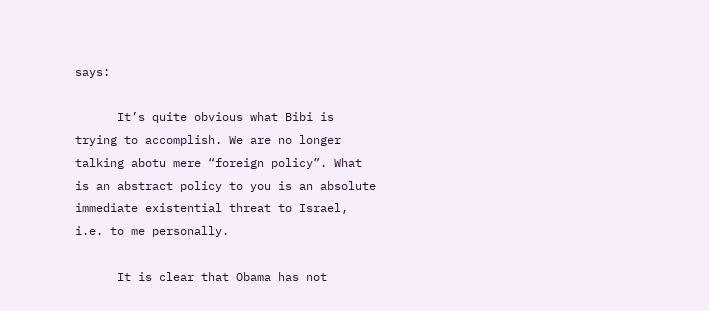says:

      It’s quite obvious what Bibi is trying to accomplish. We are no longer talking abotu mere “foreign policy”. What is an abstract policy to you is an absolute immediate existential threat to Israel, i.e. to me personally.

      It is clear that Obama has not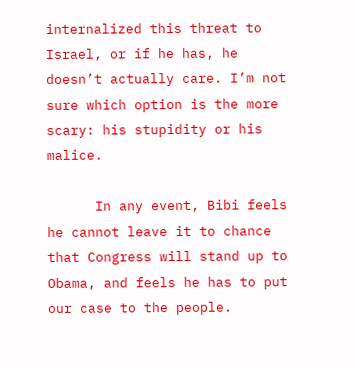internalized this threat to Israel, or if he has, he doesn’t actually care. I’m not sure which option is the more scary: his stupidity or his malice.

      In any event, Bibi feels he cannot leave it to chance that Congress will stand up to Obama, and feels he has to put our case to the people.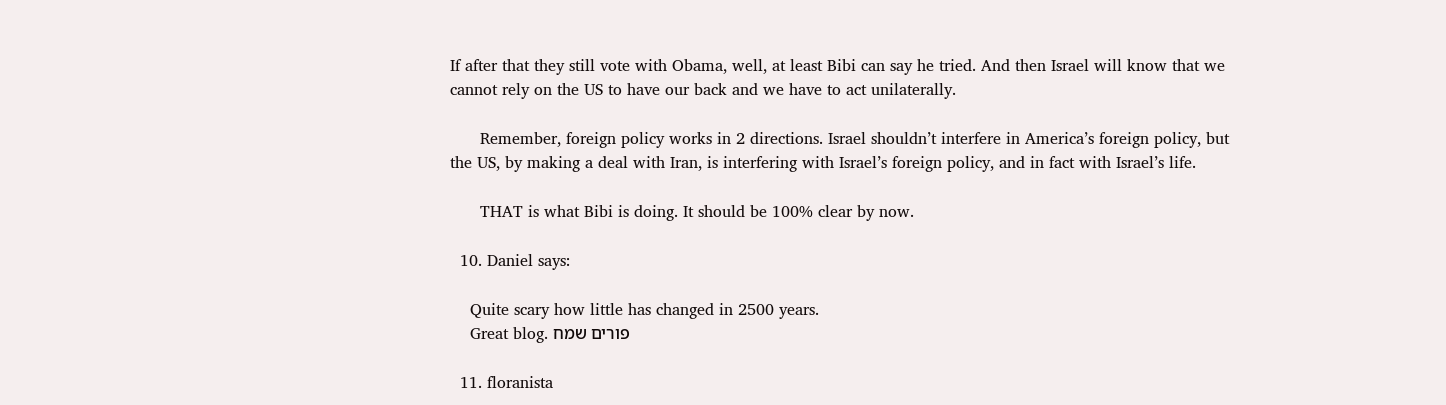If after that they still vote with Obama, well, at least Bibi can say he tried. And then Israel will know that we cannot rely on the US to have our back and we have to act unilaterally.

      Remember, foreign policy works in 2 directions. Israel shouldn’t interfere in America’s foreign policy, but the US, by making a deal with Iran, is interfering with Israel’s foreign policy, and in fact with Israel’s life.

      THAT is what Bibi is doing. It should be 100% clear by now.

  10. Daniel says:

    Quite scary how little has changed in 2500 years.
    Great blog. פורים שמח

  11. floranista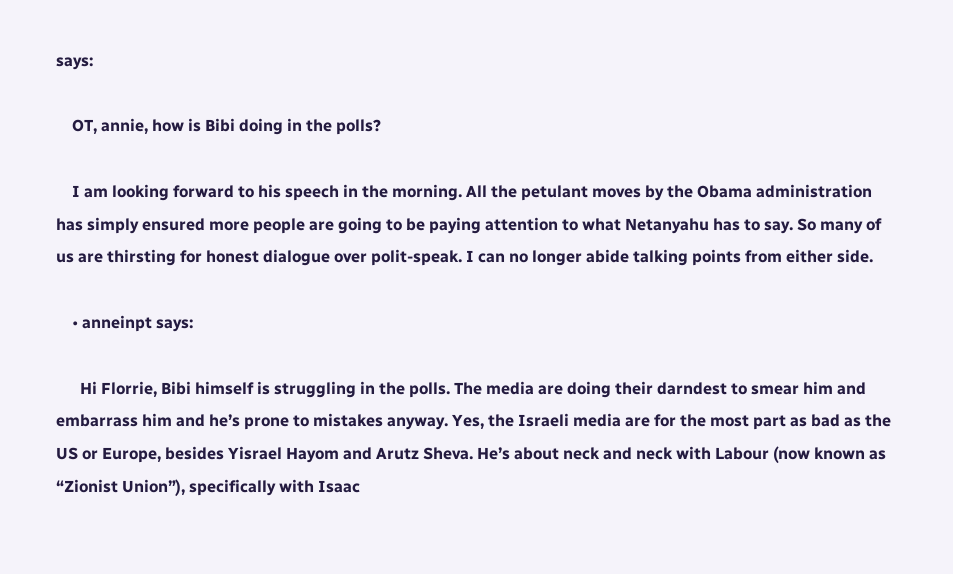says:

    OT, annie, how is Bibi doing in the polls?

    I am looking forward to his speech in the morning. All the petulant moves by the Obama administration has simply ensured more people are going to be paying attention to what Netanyahu has to say. So many of us are thirsting for honest dialogue over polit-speak. I can no longer abide talking points from either side.

    • anneinpt says:

      Hi Florrie, Bibi himself is struggling in the polls. The media are doing their darndest to smear him and embarrass him and he’s prone to mistakes anyway. Yes, the Israeli media are for the most part as bad as the US or Europe, besides Yisrael Hayom and Arutz Sheva. He’s about neck and neck with Labour (now known as “Zionist Union”), specifically with Isaac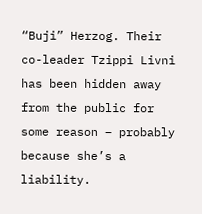“Buji” Herzog. Their co-leader Tzippi Livni has been hidden away from the public for some reason – probably because she’s a liability.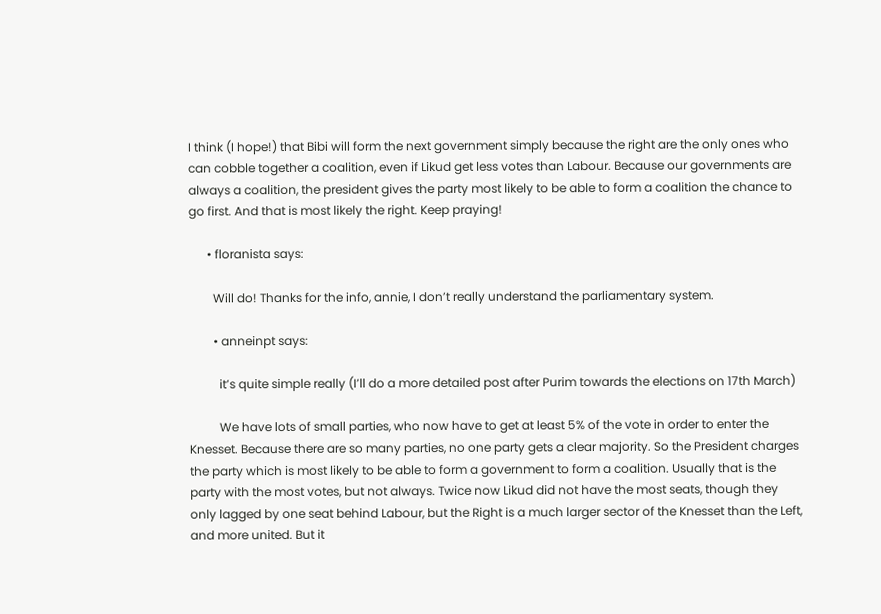I think (I hope!) that Bibi will form the next government simply because the right are the only ones who can cobble together a coalition, even if Likud get less votes than Labour. Because our governments are always a coalition, the president gives the party most likely to be able to form a coalition the chance to go first. And that is most likely the right. Keep praying!

      • floranista says:

        Will do! Thanks for the info, annie, I don’t really understand the parliamentary system.

        • anneinpt says:

          it’s quite simple really (I’ll do a more detailed post after Purim towards the elections on 17th March)

          We have lots of small parties, who now have to get at least 5% of the vote in order to enter the Knesset. Because there are so many parties, no one party gets a clear majority. So the President charges the party which is most likely to be able to form a government to form a coalition. Usually that is the party with the most votes, but not always. Twice now Likud did not have the most seats, though they only lagged by one seat behind Labour, but the Right is a much larger sector of the Knesset than the Left, and more united. But it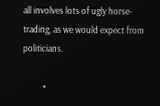all involves lots of ugly horse-trading, as we would expect from politicians.

          •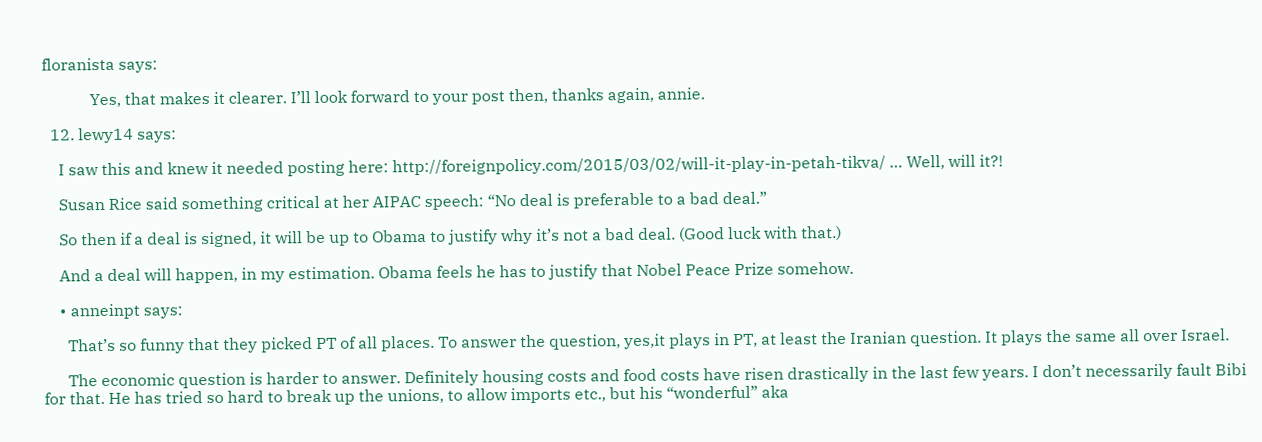floranista says:

            Yes, that makes it clearer. I’ll look forward to your post then, thanks again, annie.

  12. lewy14 says:

    I saw this and knew it needed posting here: http://foreignpolicy.com/2015/03/02/will-it-play-in-petah-tikva/ … Well, will it?!

    Susan Rice said something critical at her AIPAC speech: “No deal is preferable to a bad deal.”

    So then if a deal is signed, it will be up to Obama to justify why it’s not a bad deal. (Good luck with that.)

    And a deal will happen, in my estimation. Obama feels he has to justify that Nobel Peace Prize somehow.

    • anneinpt says:

      That’s so funny that they picked PT of all places. To answer the question, yes,it plays in PT, at least the Iranian question. It plays the same all over Israel.

      The economic question is harder to answer. Definitely housing costs and food costs have risen drastically in the last few years. I don’t necessarily fault Bibi for that. He has tried so hard to break up the unions, to allow imports etc., but his “wonderful” aka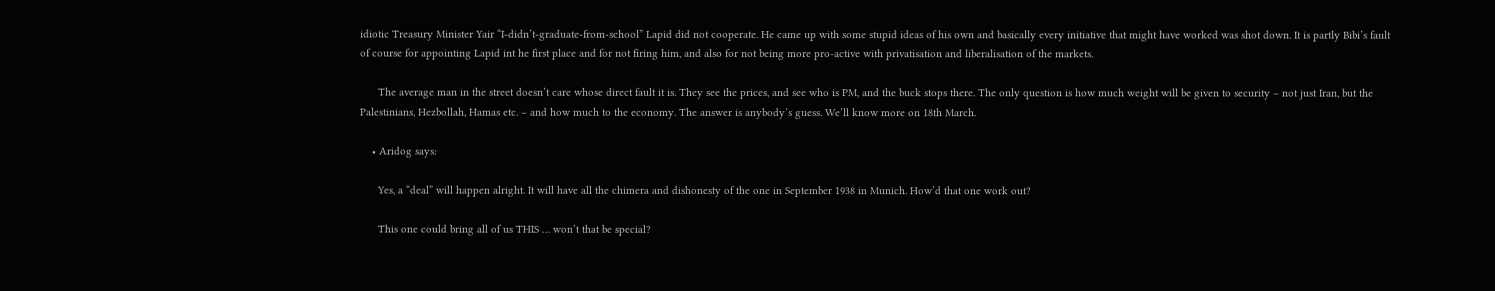idiotic Treasury Minister Yair “I-didn’t-graduate-from-school” Lapid did not cooperate. He came up with some stupid ideas of his own and basically every initiative that might have worked was shot down. It is partly Bibi’s fault of course for appointing Lapid int he first place and for not firing him, and also for not being more pro-active with privatisation and liberalisation of the markets.

      The average man in the street doesn’t care whose direct fault it is. They see the prices, and see who is PM, and the buck stops there. The only question is how much weight will be given to security – not just Iran, but the Palestinians, Hezbollah, Hamas etc. – and how much to the economy. The answer is anybody’s guess. We’ll know more on 18th March.

    • Aridog says:

      Yes, a “deal” will happen alright. It will have all the chimera and dishonesty of the one in September 1938 in Munich. How’d that one work out?

      This one could bring all of us THIS … won’t that be special?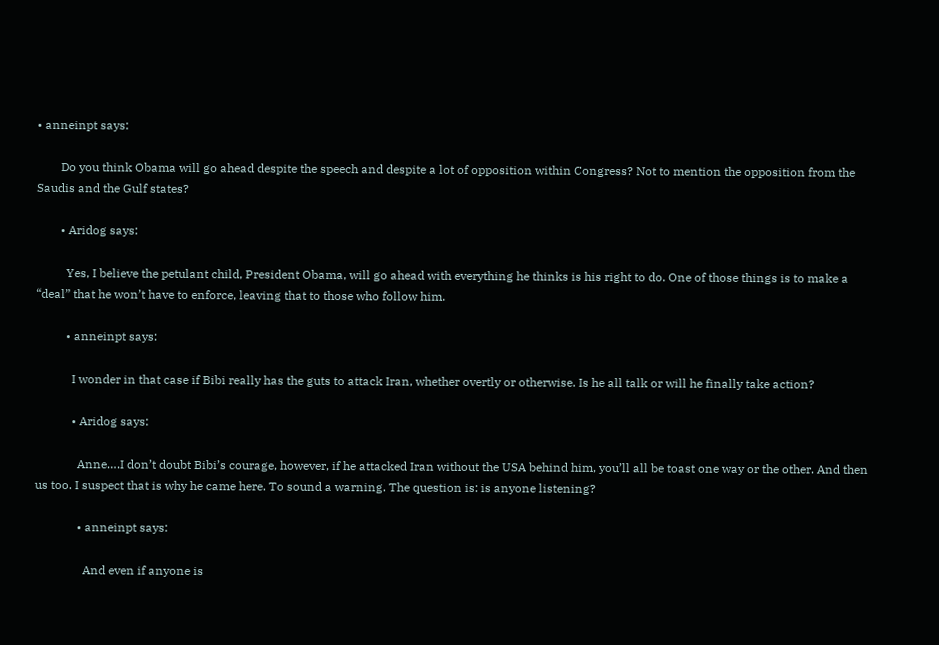• anneinpt says:

        Do you think Obama will go ahead despite the speech and despite a lot of opposition within Congress? Not to mention the opposition from the Saudis and the Gulf states?

        • Aridog says:

          Yes, I believe the petulant child, President Obama, will go ahead with everything he thinks is his right to do. One of those things is to make a “deal” that he won’t have to enforce, leaving that to those who follow him.

          • anneinpt says:

            I wonder in that case if Bibi really has the guts to attack Iran, whether overtly or otherwise. Is he all talk or will he finally take action?

            • Aridog says:

              Anne….I don’t doubt Bibi’s courage, however, if he attacked Iran without the USA behind him, you’ll all be toast one way or the other. And then us too. I suspect that is why he came here. To sound a warning. The question is: is anyone listening?

              • anneinpt says:

                And even if anyone is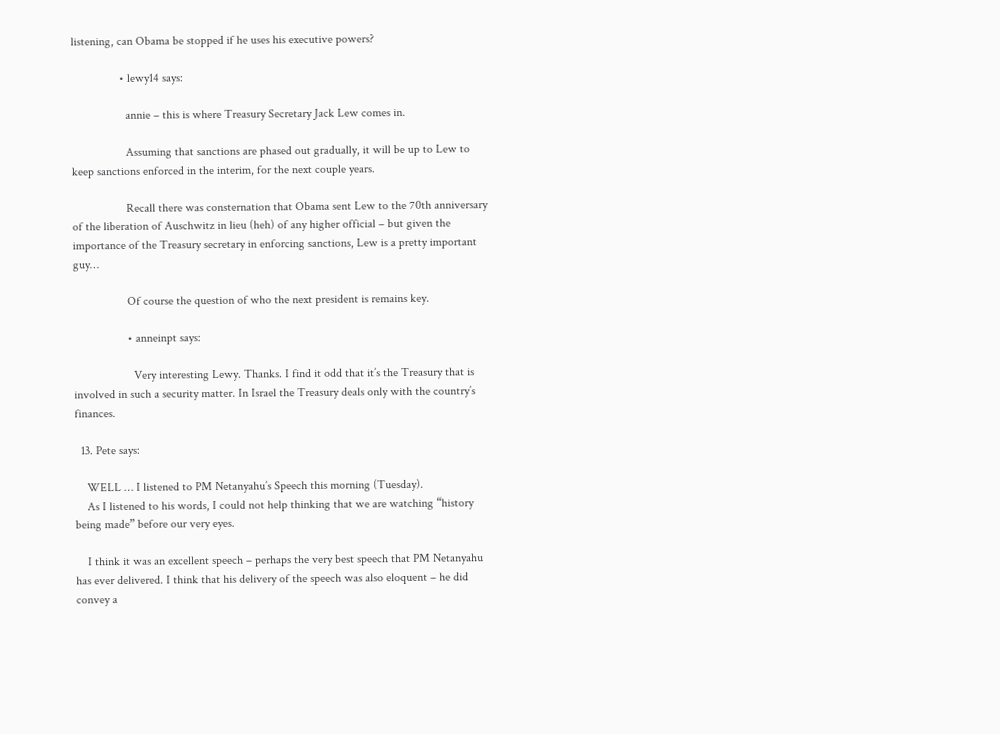listening, can Obama be stopped if he uses his executive powers?

                • lewy14 says:

                  annie – this is where Treasury Secretary Jack Lew comes in.

                  Assuming that sanctions are phased out gradually, it will be up to Lew to keep sanctions enforced in the interim, for the next couple years.

                  Recall there was consternation that Obama sent Lew to the 70th anniversary of the liberation of Auschwitz in lieu (heh) of any higher official – but given the importance of the Treasury secretary in enforcing sanctions, Lew is a pretty important guy…

                  Of course the question of who the next president is remains key.

                  • anneinpt says:

                    Very interesting Lewy. Thanks. I find it odd that it’s the Treasury that is involved in such a security matter. In Israel the Treasury deals only with the country’s finances.

  13. Pete says:

    WELL … I listened to PM Netanyahu’s Speech this morning (Tuesday).
    As I listened to his words, I could not help thinking that we are watching “history being made” before our very eyes.

    I think it was an excellent speech – perhaps the very best speech that PM Netanyahu has ever delivered. I think that his delivery of the speech was also eloquent – he did convey a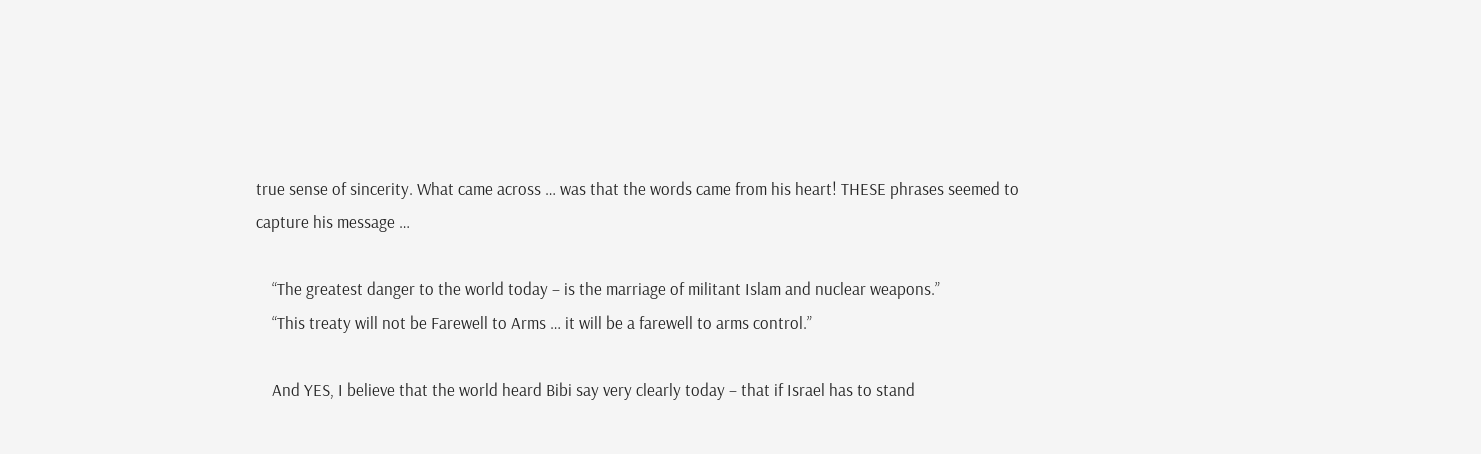true sense of sincerity. What came across … was that the words came from his heart! THESE phrases seemed to capture his message …

    “The greatest danger to the world today – is the marriage of militant Islam and nuclear weapons.”
    “This treaty will not be Farewell to Arms … it will be a farewell to arms control.”

    And YES, I believe that the world heard Bibi say very clearly today – that if Israel has to stand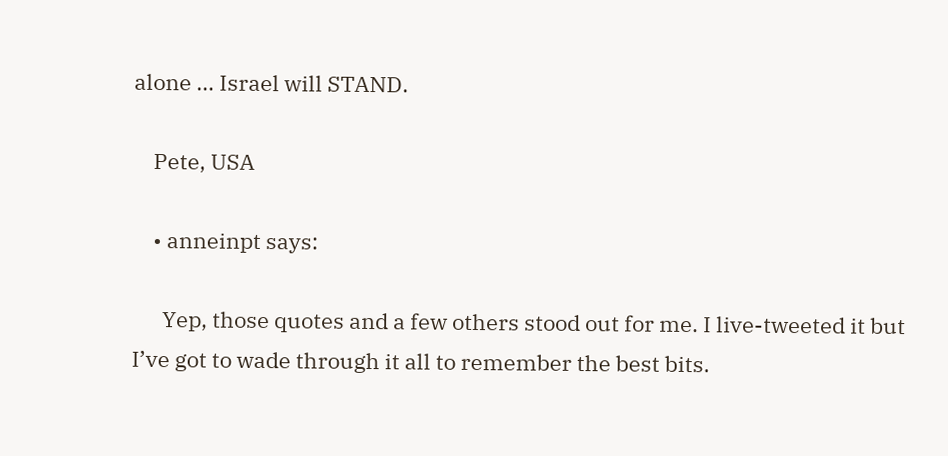alone … Israel will STAND.

    Pete, USA

    • anneinpt says:

      Yep, those quotes and a few others stood out for me. I live-tweeted it but I’ve got to wade through it all to remember the best bits.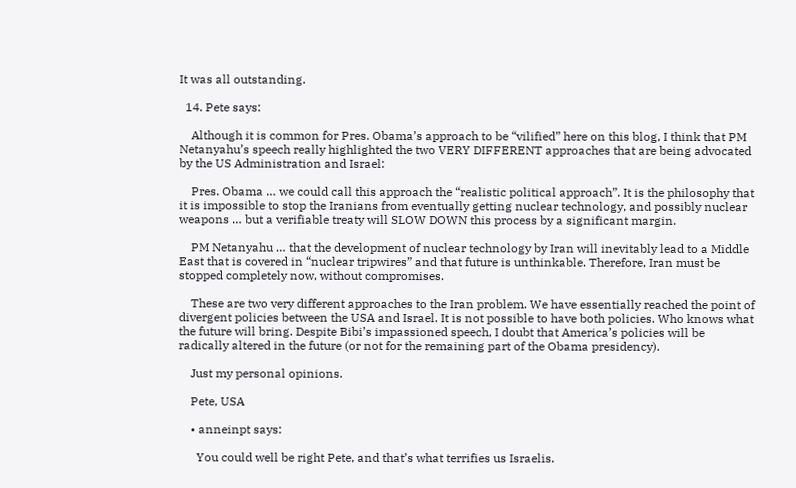It was all outstanding.

  14. Pete says:

    Although it is common for Pres. Obama’s approach to be “vilified” here on this blog, I think that PM Netanyahu’s speech really highlighted the two VERY DIFFERENT approaches that are being advocated by the US Administration and Israel:

    Pres. Obama … we could call this approach the “realistic political approach”. It is the philosophy that it is impossible to stop the Iranians from eventually getting nuclear technology, and possibly nuclear weapons … but a verifiable treaty will SLOW DOWN this process by a significant margin.

    PM Netanyahu … that the development of nuclear technology by Iran will inevitably lead to a Middle East that is covered in “nuclear tripwires” and that future is unthinkable. Therefore, Iran must be stopped completely now, without compromises.

    These are two very different approaches to the Iran problem. We have essentially reached the point of divergent policies between the USA and Israel. It is not possible to have both policies. Who knows what the future will bring. Despite Bibi’s impassioned speech, I doubt that America’s policies will be radically altered in the future (or not for the remaining part of the Obama presidency).

    Just my personal opinions.

    Pete, USA

    • anneinpt says:

      You could well be right Pete, and that’s what terrifies us Israelis.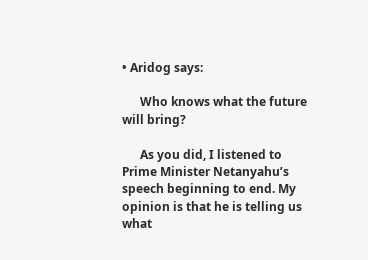• Aridog says:

      Who knows what the future will bring?

      As you did, I listened to Prime Minister Netanyahu’s speech beginning to end. My opinion is that he is telling us what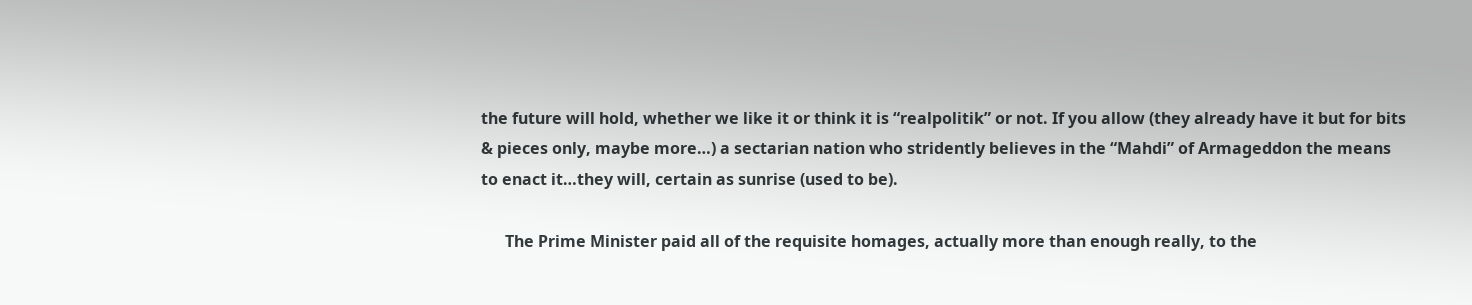the future will hold, whether we like it or think it is “realpolitik” or not. If you allow (they already have it but for bits & pieces only, maybe more…) a sectarian nation who stridently believes in the “Mahdi” of Armageddon the means to enact it…they will, certain as sunrise (used to be).

      The Prime Minister paid all of the requisite homages, actually more than enough really, to the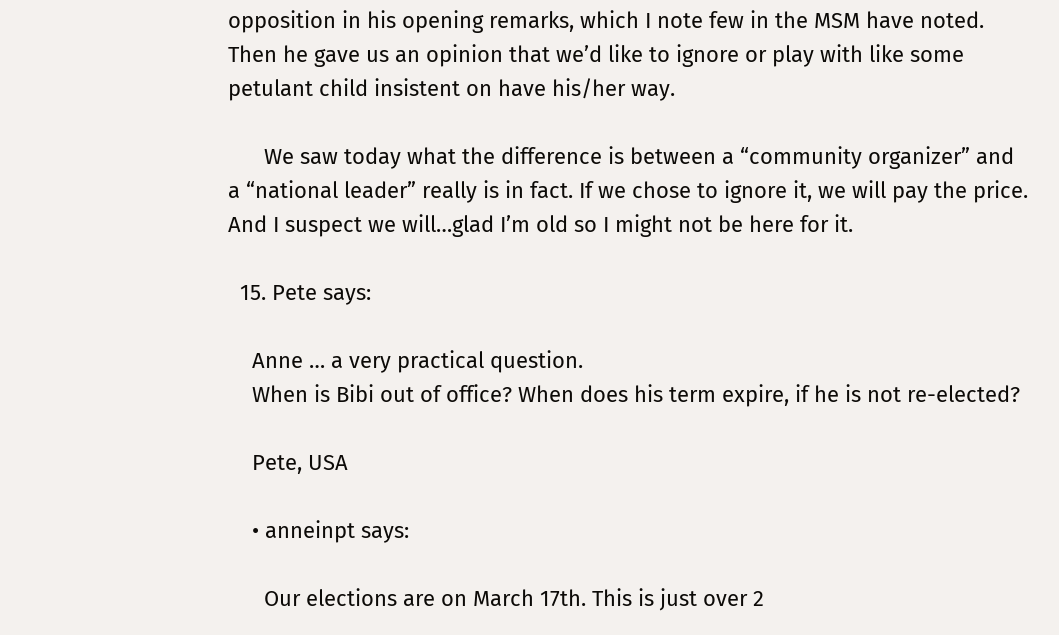opposition in his opening remarks, which I note few in the MSM have noted. Then he gave us an opinion that we’d like to ignore or play with like some petulant child insistent on have his/her way.

      We saw today what the difference is between a “community organizer” and a “national leader” really is in fact. If we chose to ignore it, we will pay the price. And I suspect we will…glad I’m old so I might not be here for it.

  15. Pete says:

    Anne … a very practical question.
    When is Bibi out of office? When does his term expire, if he is not re-elected?

    Pete, USA

    • anneinpt says:

      Our elections are on March 17th. This is just over 2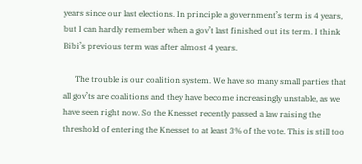years since our last elections. In principle a government’s term is 4 years, but I can hardly remember when a gov’t last finished out its term. I think Bibi’s previous term was after almost 4 years.

      The trouble is our coalition system. We have so many small parties that all gov’ts are coalitions and they have become increasingly unstable, as we have seen right now. So the Knesset recently passed a law raising the threshold of entering the Knesset to at least 3% of the vote. This is still too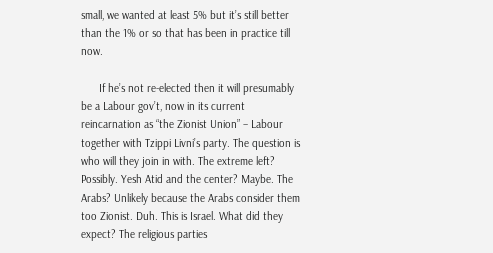small, we wanted at least 5% but it’s still better than the 1% or so that has been in practice till now.

      If he’s not re-elected then it will presumably be a Labour gov’t, now in its current reincarnation as “the Zionist Union” – Labour together with Tzippi Livni’s party. The question is who will they join in with. The extreme left? Possibly. Yesh Atid and the center? Maybe. The Arabs? Unlikely because the Arabs consider them too Zionist. Duh. This is Israel. What did they expect? The religious parties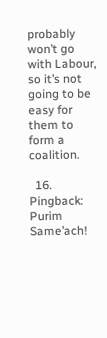probably won’t go with Labour, so it’s not going to be easy for them to form a coalition.

  16. Pingback: Purim Same’ach!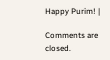Happy Purim! |

Comments are closed.